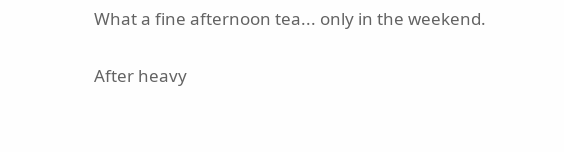What a fine afternoon tea... only in the weekend.

After heavy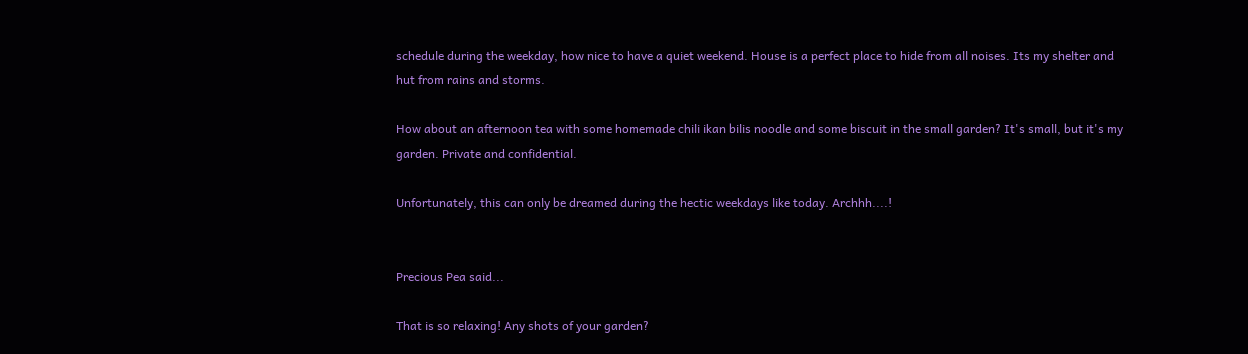schedule during the weekday, how nice to have a quiet weekend. House is a perfect place to hide from all noises. Its my shelter and hut from rains and storms.

How about an afternoon tea with some homemade chili ikan bilis noodle and some biscuit in the small garden? It's small, but it's my garden. Private and confidential.

Unfortunately, this can only be dreamed during the hectic weekdays like today. Archhh....!


Precious Pea said...

That is so relaxing! Any shots of your garden?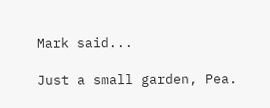Mark said...

Just a small garden, Pea.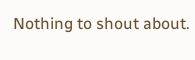Nothing to shout about.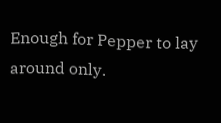Enough for Pepper to lay around only.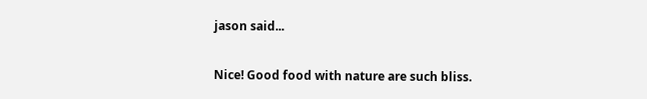jason said...

Nice! Good food with nature are such bliss.